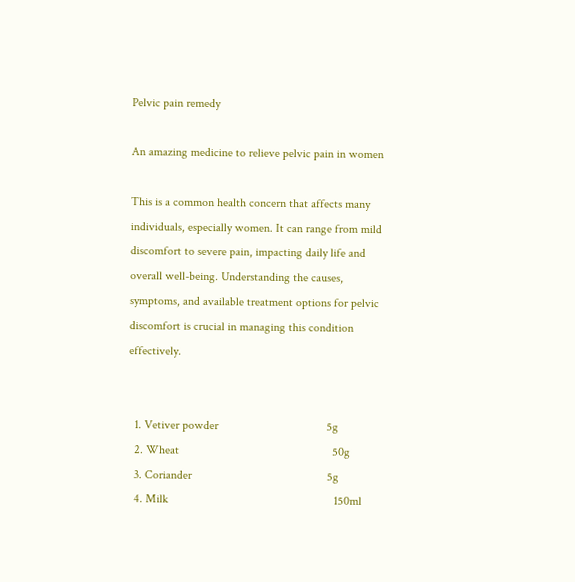Pelvic pain remedy

An amazing medicine to relieve pelvic pain in women

This is a common health concern that affects many individuals, especially women. It can range from mild discomfort to severe pain, impacting daily life and overall well-being. Understanding the causes, symptoms, and available treatment options for pelvic discomfort is crucial in managing this condition effectively.


  1. Vetiver powder                                    5g
  2. Wheat                                                   50g
  3. Coriander                                             5g
  4. Milk                                                       150ml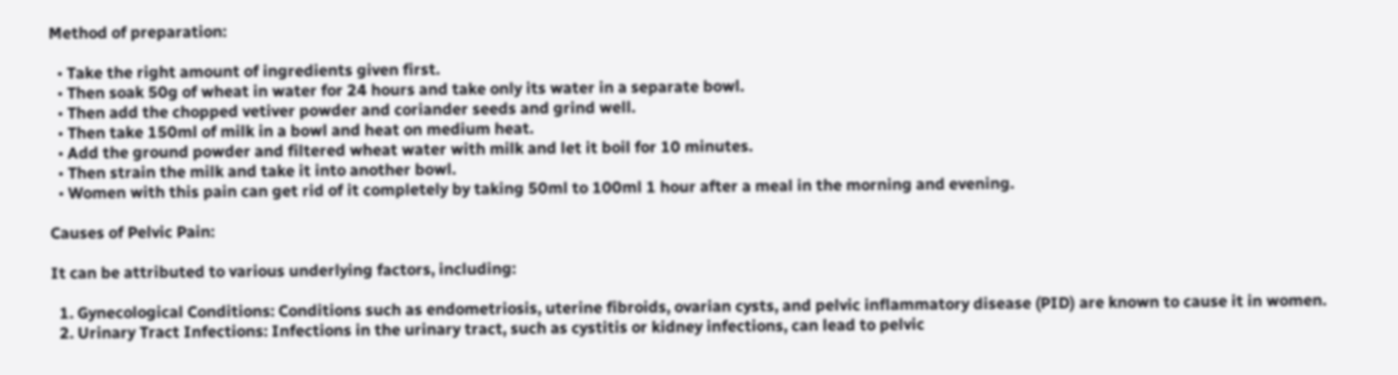Method of preparation:

  • Take the right amount of ingredients given first.
  • Then soak 50g of wheat in water for 24 hours and take only its water in a separate bowl.
  • Then add the chopped vetiver powder and coriander seeds and grind well.
  • Then take 150ml of milk in a bowl and heat on medium heat.
  • Add the ground powder and filtered wheat water with milk and let it boil for 10 minutes.
  • Then strain the milk and take it into another bowl.
  • Women with this pain can get rid of it completely by taking 50ml to 100ml 1 hour after a meal in the morning and evening.

Causes of Pelvic Pain:

It can be attributed to various underlying factors, including:

  1. Gynecological Conditions: Conditions such as endometriosis, uterine fibroids, ovarian cysts, and pelvic inflammatory disease (PID) are known to cause it in women.
  2. Urinary Tract Infections: Infections in the urinary tract, such as cystitis or kidney infections, can lead to pelvic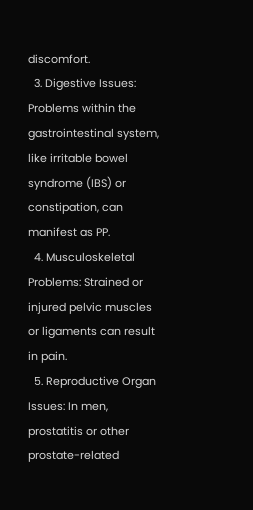discomfort.
  3. Digestive Issues: Problems within the gastrointestinal system, like irritable bowel syndrome (IBS) or constipation, can manifest as PP.
  4. Musculoskeletal Problems: Strained or injured pelvic muscles or ligaments can result in pain.
  5. Reproductive Organ Issues: In men, prostatitis or other prostate-related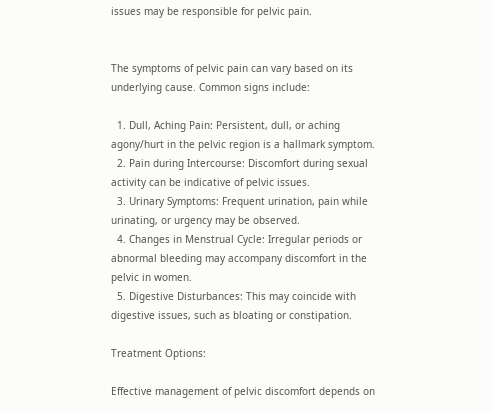issues may be responsible for pelvic pain.


The symptoms of pelvic pain can vary based on its underlying cause. Common signs include:

  1. Dull, Aching Pain: Persistent, dull, or aching agony/hurt in the pelvic region is a hallmark symptom.
  2. Pain during Intercourse: Discomfort during sexual activity can be indicative of pelvic issues.
  3. Urinary Symptoms: Frequent urination, pain while urinating, or urgency may be observed.
  4. Changes in Menstrual Cycle: Irregular periods or abnormal bleeding may accompany discomfort in the pelvic in women.
  5. Digestive Disturbances: This may coincide with digestive issues, such as bloating or constipation.

Treatment Options:

Effective management of pelvic discomfort depends on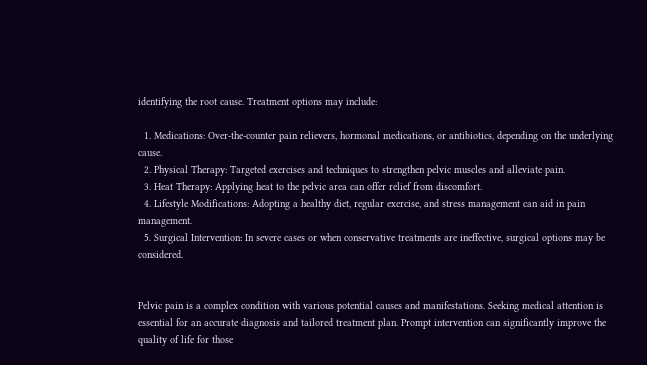identifying the root cause. Treatment options may include:

  1. Medications: Over-the-counter pain relievers, hormonal medications, or antibiotics, depending on the underlying cause.
  2. Physical Therapy: Targeted exercises and techniques to strengthen pelvic muscles and alleviate pain.
  3. Heat Therapy: Applying heat to the pelvic area can offer relief from discomfort.
  4. Lifestyle Modifications: Adopting a healthy diet, regular exercise, and stress management can aid in pain management.
  5. Surgical Intervention: In severe cases or when conservative treatments are ineffective, surgical options may be considered.


Pelvic pain is a complex condition with various potential causes and manifestations. Seeking medical attention is essential for an accurate diagnosis and tailored treatment plan. Prompt intervention can significantly improve the quality of life for those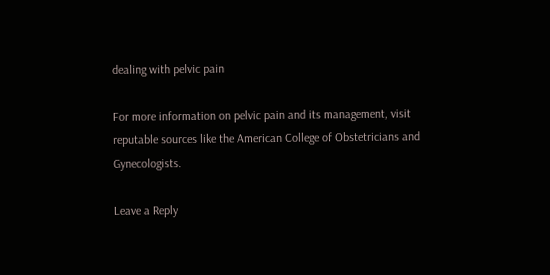dealing with pelvic pain

For more information on pelvic pain and its management, visit reputable sources like the American College of Obstetricians and Gynecologists.

Leave a Reply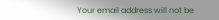Your email address will not be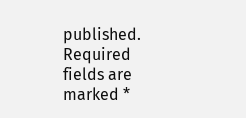published. Required fields are marked *